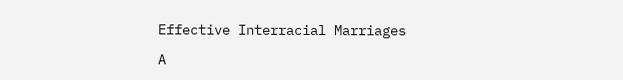Effective Interracial Marriages

A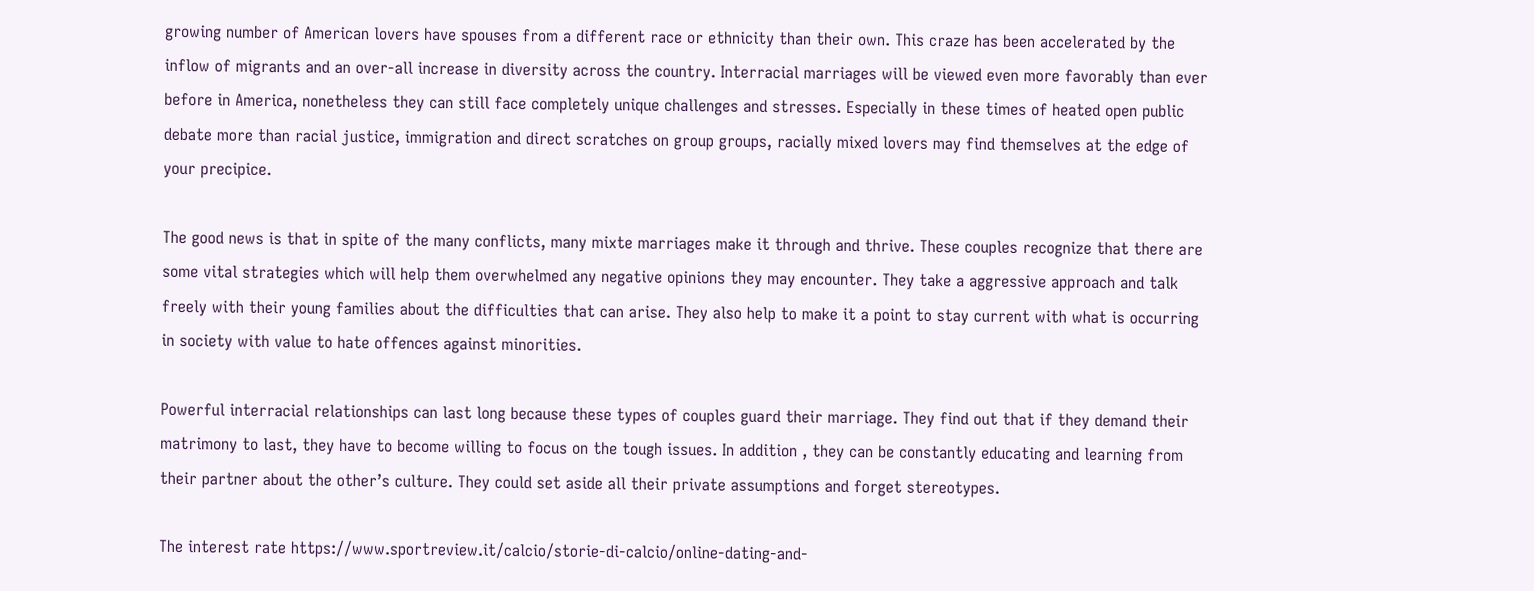growing number of American lovers have spouses from a different race or ethnicity than their own. This craze has been accelerated by the inflow of migrants and an over-all increase in diversity across the country. Interracial marriages will be viewed even more favorably than ever before in America, nonetheless they can still face completely unique challenges and stresses. Especially in these times of heated open public debate more than racial justice, immigration and direct scratches on group groups, racially mixed lovers may find themselves at the edge of your precipice.

The good news is that in spite of the many conflicts, many mixte marriages make it through and thrive. These couples recognize that there are some vital strategies which will help them overwhelmed any negative opinions they may encounter. They take a aggressive approach and talk freely with their young families about the difficulties that can arise. They also help to make it a point to stay current with what is occurring in society with value to hate offences against minorities.

Powerful interracial relationships can last long because these types of couples guard their marriage. They find out that if they demand their matrimony to last, they have to become willing to focus on the tough issues. In addition , they can be constantly educating and learning from their partner about the other’s culture. They could set aside all their private assumptions and forget stereotypes.

The interest rate https://www.sportreview.it/calcio/storie-di-calcio/online-dating-and-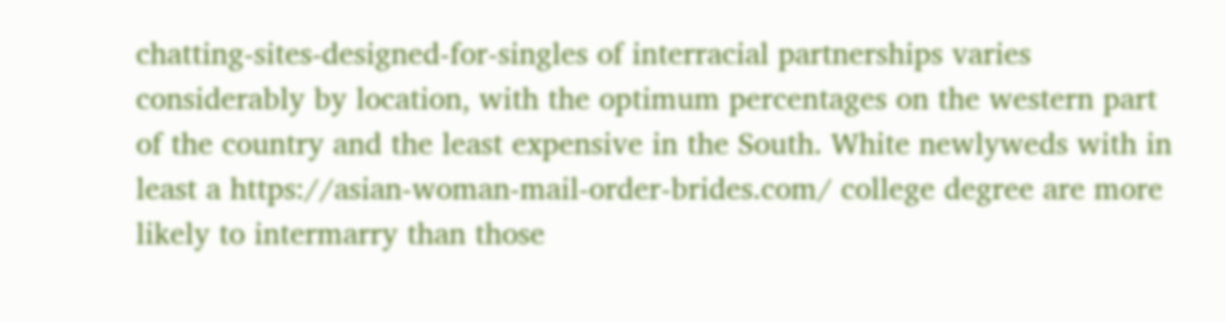chatting-sites-designed-for-singles of interracial partnerships varies considerably by location, with the optimum percentages on the western part of the country and the least expensive in the South. White newlyweds with in least a https://asian-woman-mail-order-brides.com/ college degree are more likely to intermarry than those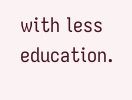with less education.